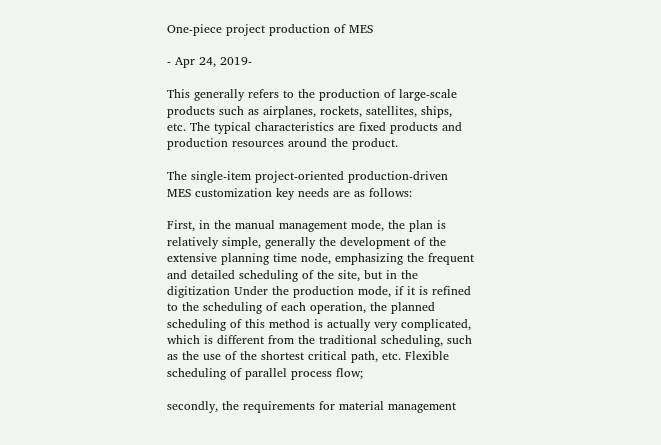One-piece project production of MES

- Apr 24, 2019-

This generally refers to the production of large-scale products such as airplanes, rockets, satellites, ships, etc. The typical characteristics are fixed products and production resources around the product.

The single-item project-oriented production-driven MES customization key needs are as follows:

First, in the manual management mode, the plan is relatively simple, generally the development of the extensive planning time node, emphasizing the frequent and detailed scheduling of the site, but in the digitization Under the production mode, if it is refined to the scheduling of each operation, the planned scheduling of this method is actually very complicated, which is different from the traditional scheduling, such as the use of the shortest critical path, etc. Flexible scheduling of parallel process flow;

secondly, the requirements for material management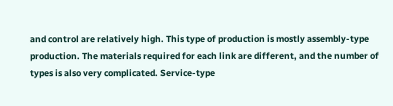and control are relatively high. This type of production is mostly assembly-type production. The materials required for each link are different, and the number of types is also very complicated. Service-type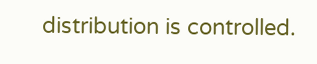distribution is controlled.